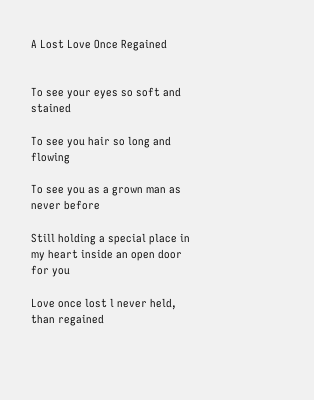A Lost Love Once Regained


To see your eyes so soft and stained

To see you hair so long and flowing

To see you as a grown man as never before

Still holding a special place in my heart inside an open door for you

Love once lost l never held, than regained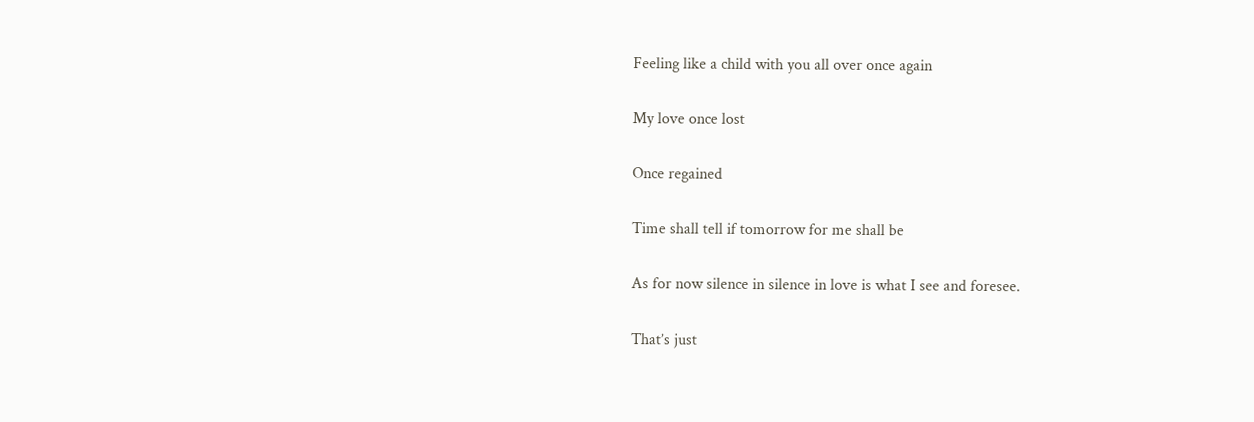Feeling like a child with you all over once again

My love once lost

Once regained

Time shall tell if tomorrow for me shall be

As for now silence in silence in love is what I see and foresee.

That’s just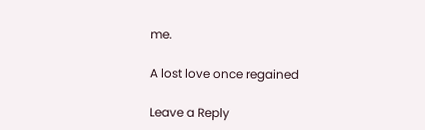me.

A lost love once regained

Leave a Reply